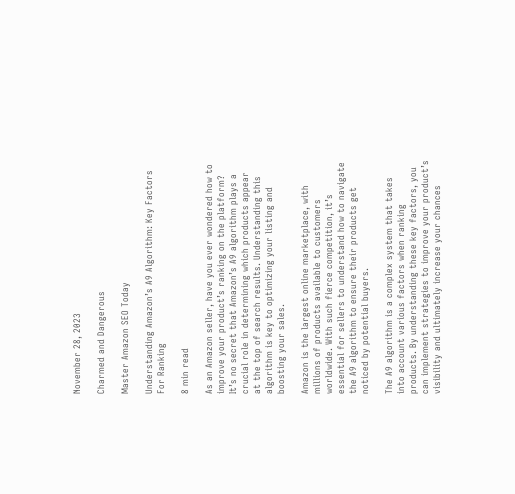November 28, 2023

Charmed and Dangerous

Master Amazon SEO Today

Understanding Amazon’s A9 Algorithm: Key Factors For Ranking

8 min read

As an Amazon seller, have you ever wondered how to improve your product’s ranking on the platform? It’s no secret that Amazon’s A9 algorithm plays a crucial role in determining which products appear at the top of search results. Understanding this algorithm is key to optimizing your listing and boosting your sales.

Amazon is the largest online marketplace, with millions of products available to customers worldwide. With such fierce competition, it’s essential for sellers to understand how to navigate the A9 algorithm to ensure their products get noticed by potential buyers.

The A9 algorithm is a complex system that takes into account various factors when ranking products. By understanding these key factors, you can implement strategies to improve your product’s visibility and ultimately increase your chances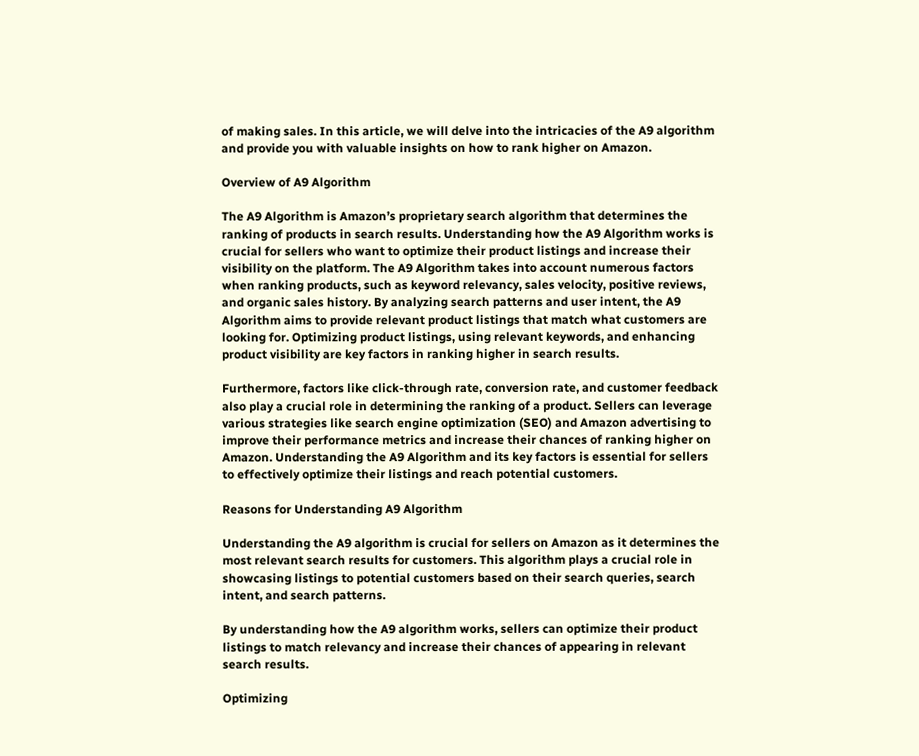of making sales. In this article, we will delve into the intricacies of the A9 algorithm and provide you with valuable insights on how to rank higher on Amazon.

Overview of A9 Algorithm

The A9 Algorithm is Amazon’s proprietary search algorithm that determines the ranking of products in search results. Understanding how the A9 Algorithm works is crucial for sellers who want to optimize their product listings and increase their visibility on the platform. The A9 Algorithm takes into account numerous factors when ranking products, such as keyword relevancy, sales velocity, positive reviews, and organic sales history. By analyzing search patterns and user intent, the A9 Algorithm aims to provide relevant product listings that match what customers are looking for. Optimizing product listings, using relevant keywords, and enhancing product visibility are key factors in ranking higher in search results.

Furthermore, factors like click-through rate, conversion rate, and customer feedback also play a crucial role in determining the ranking of a product. Sellers can leverage various strategies like search engine optimization (SEO) and Amazon advertising to improve their performance metrics and increase their chances of ranking higher on Amazon. Understanding the A9 Algorithm and its key factors is essential for sellers to effectively optimize their listings and reach potential customers.

Reasons for Understanding A9 Algorithm

Understanding the A9 algorithm is crucial for sellers on Amazon as it determines the most relevant search results for customers. This algorithm plays a crucial role in showcasing listings to potential customers based on their search queries, search intent, and search patterns.

By understanding how the A9 algorithm works, sellers can optimize their product listings to match relevancy and increase their chances of appearing in relevant search results.

Optimizing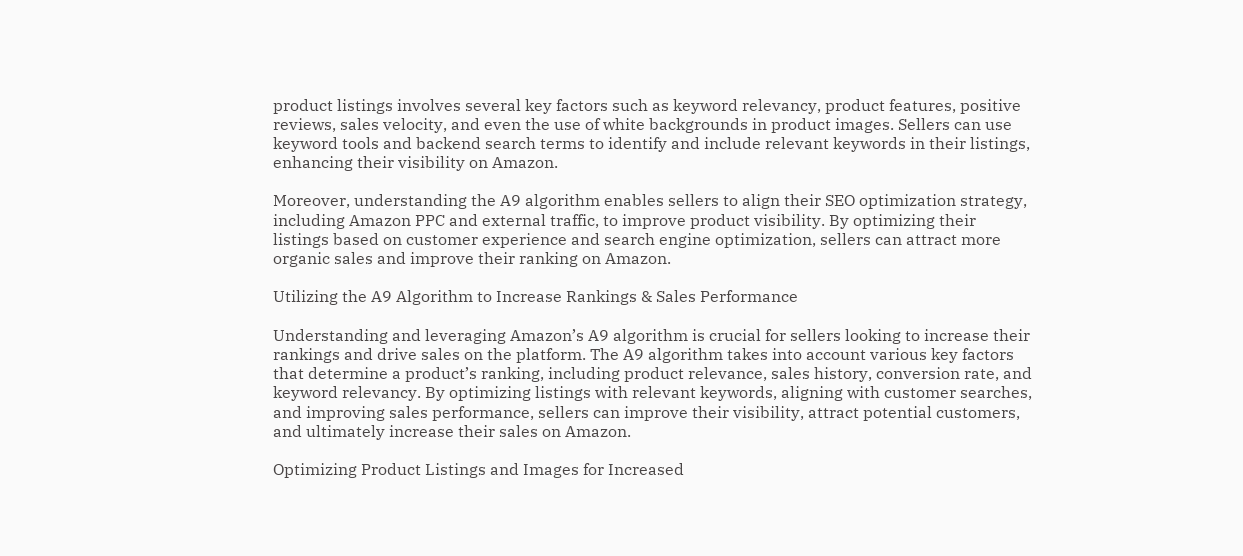product listings involves several key factors such as keyword relevancy, product features, positive reviews, sales velocity, and even the use of white backgrounds in product images. Sellers can use keyword tools and backend search terms to identify and include relevant keywords in their listings, enhancing their visibility on Amazon.

Moreover, understanding the A9 algorithm enables sellers to align their SEO optimization strategy, including Amazon PPC and external traffic, to improve product visibility. By optimizing their listings based on customer experience and search engine optimization, sellers can attract more organic sales and improve their ranking on Amazon.

Utilizing the A9 Algorithm to Increase Rankings & Sales Performance

Understanding and leveraging Amazon’s A9 algorithm is crucial for sellers looking to increase their rankings and drive sales on the platform. The A9 algorithm takes into account various key factors that determine a product’s ranking, including product relevance, sales history, conversion rate, and keyword relevancy. By optimizing listings with relevant keywords, aligning with customer searches, and improving sales performance, sellers can improve their visibility, attract potential customers, and ultimately increase their sales on Amazon.

Optimizing Product Listings and Images for Increased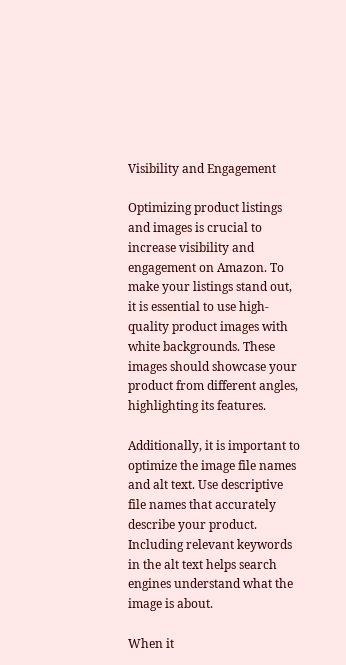Visibility and Engagement

Optimizing product listings and images is crucial to increase visibility and engagement on Amazon. To make your listings stand out, it is essential to use high-quality product images with white backgrounds. These images should showcase your product from different angles, highlighting its features.

Additionally, it is important to optimize the image file names and alt text. Use descriptive file names that accurately describe your product. Including relevant keywords in the alt text helps search engines understand what the image is about.

When it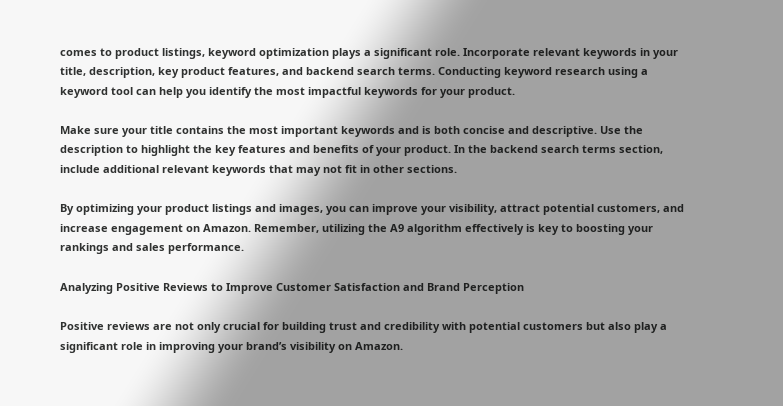comes to product listings, keyword optimization plays a significant role. Incorporate relevant keywords in your title, description, key product features, and backend search terms. Conducting keyword research using a keyword tool can help you identify the most impactful keywords for your product.

Make sure your title contains the most important keywords and is both concise and descriptive. Use the description to highlight the key features and benefits of your product. In the backend search terms section, include additional relevant keywords that may not fit in other sections.

By optimizing your product listings and images, you can improve your visibility, attract potential customers, and increase engagement on Amazon. Remember, utilizing the A9 algorithm effectively is key to boosting your rankings and sales performance.

Analyzing Positive Reviews to Improve Customer Satisfaction and Brand Perception

Positive reviews are not only crucial for building trust and credibility with potential customers but also play a significant role in improving your brand’s visibility on Amazon.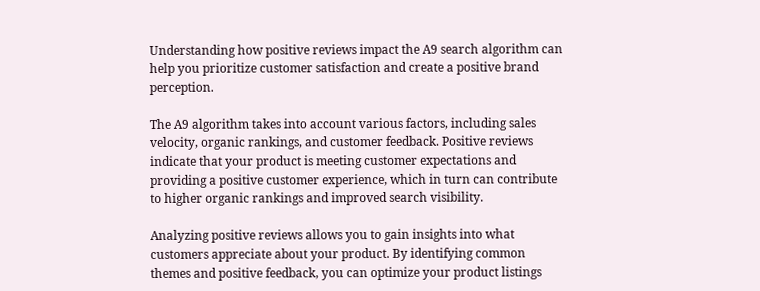Understanding how positive reviews impact the A9 search algorithm can help you prioritize customer satisfaction and create a positive brand perception.

The A9 algorithm takes into account various factors, including sales velocity, organic rankings, and customer feedback. Positive reviews indicate that your product is meeting customer expectations and providing a positive customer experience, which in turn can contribute to higher organic rankings and improved search visibility.

Analyzing positive reviews allows you to gain insights into what customers appreciate about your product. By identifying common themes and positive feedback, you can optimize your product listings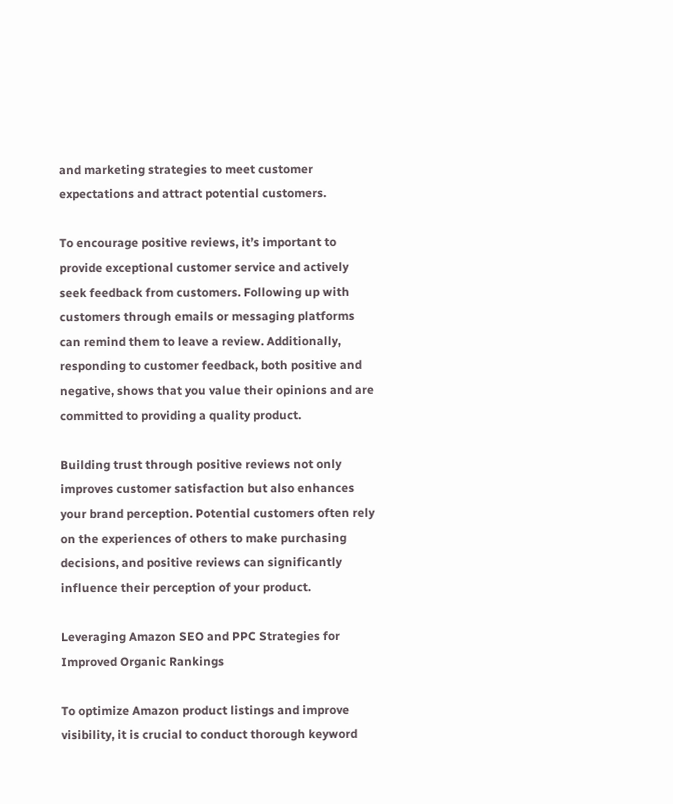and marketing strategies to meet customer expectations and attract potential customers.

To encourage positive reviews, it’s important to provide exceptional customer service and actively seek feedback from customers. Following up with customers through emails or messaging platforms can remind them to leave a review. Additionally, responding to customer feedback, both positive and negative, shows that you value their opinions and are committed to providing a quality product.

Building trust through positive reviews not only improves customer satisfaction but also enhances your brand perception. Potential customers often rely on the experiences of others to make purchasing decisions, and positive reviews can significantly influence their perception of your product.

Leveraging Amazon SEO and PPC Strategies for Improved Organic Rankings

To optimize Amazon product listings and improve visibility, it is crucial to conduct thorough keyword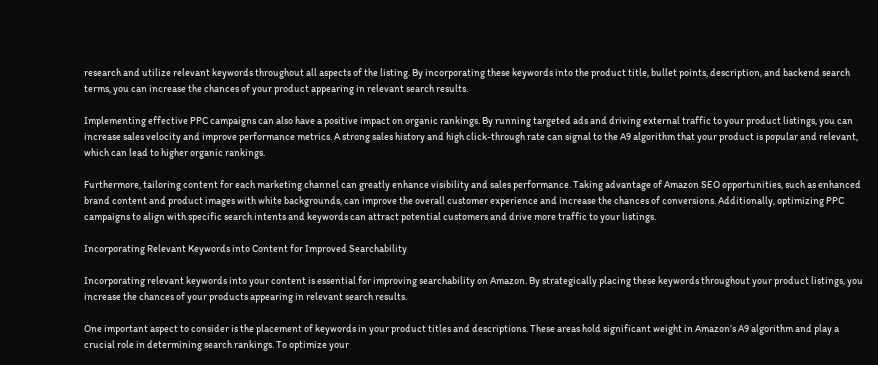research and utilize relevant keywords throughout all aspects of the listing. By incorporating these keywords into the product title, bullet points, description, and backend search terms, you can increase the chances of your product appearing in relevant search results.

Implementing effective PPC campaigns can also have a positive impact on organic rankings. By running targeted ads and driving external traffic to your product listings, you can increase sales velocity and improve performance metrics. A strong sales history and high click-through rate can signal to the A9 algorithm that your product is popular and relevant, which can lead to higher organic rankings.

Furthermore, tailoring content for each marketing channel can greatly enhance visibility and sales performance. Taking advantage of Amazon SEO opportunities, such as enhanced brand content and product images with white backgrounds, can improve the overall customer experience and increase the chances of conversions. Additionally, optimizing PPC campaigns to align with specific search intents and keywords can attract potential customers and drive more traffic to your listings.

Incorporating Relevant Keywords into Content for Improved Searchability

Incorporating relevant keywords into your content is essential for improving searchability on Amazon. By strategically placing these keywords throughout your product listings, you increase the chances of your products appearing in relevant search results.

One important aspect to consider is the placement of keywords in your product titles and descriptions. These areas hold significant weight in Amazon’s A9 algorithm and play a crucial role in determining search rankings. To optimize your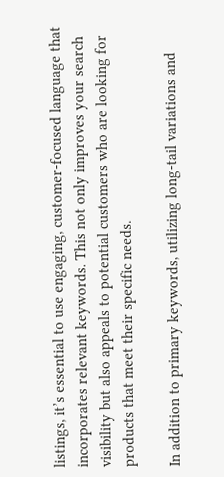listings, it’s essential to use engaging, customer-focused language that incorporates relevant keywords. This not only improves your search visibility but also appeals to potential customers who are looking for products that meet their specific needs.

In addition to primary keywords, utilizing long-tail variations and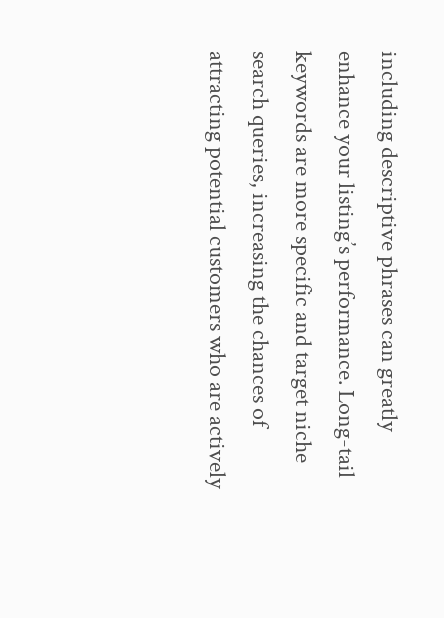including descriptive phrases can greatly enhance your listing’s performance. Long-tail keywords are more specific and target niche search queries, increasing the chances of attracting potential customers who are actively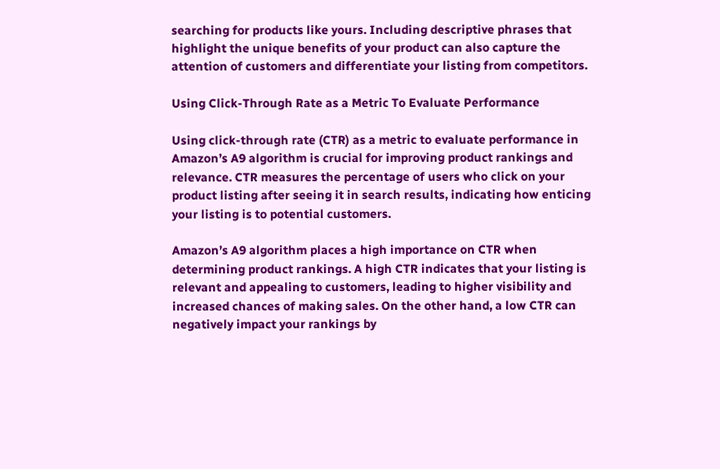searching for products like yours. Including descriptive phrases that highlight the unique benefits of your product can also capture the attention of customers and differentiate your listing from competitors.

Using Click-Through Rate as a Metric To Evaluate Performance

Using click-through rate (CTR) as a metric to evaluate performance in Amazon’s A9 algorithm is crucial for improving product rankings and relevance. CTR measures the percentage of users who click on your product listing after seeing it in search results, indicating how enticing your listing is to potential customers.

Amazon’s A9 algorithm places a high importance on CTR when determining product rankings. A high CTR indicates that your listing is relevant and appealing to customers, leading to higher visibility and increased chances of making sales. On the other hand, a low CTR can negatively impact your rankings by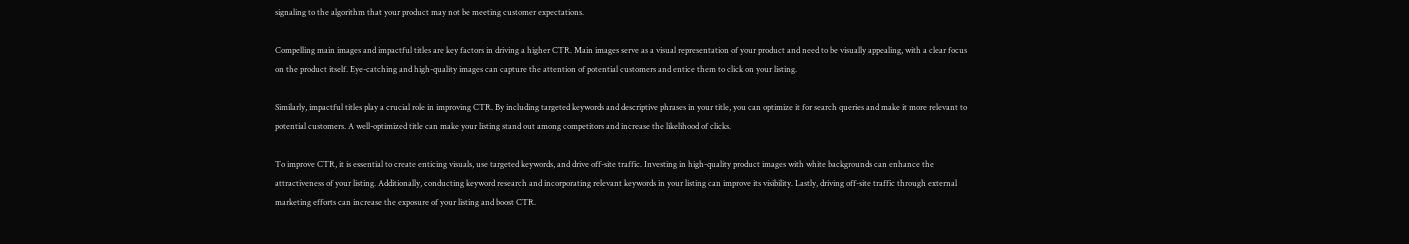signaling to the algorithm that your product may not be meeting customer expectations.

Compelling main images and impactful titles are key factors in driving a higher CTR. Main images serve as a visual representation of your product and need to be visually appealing, with a clear focus on the product itself. Eye-catching and high-quality images can capture the attention of potential customers and entice them to click on your listing.

Similarly, impactful titles play a crucial role in improving CTR. By including targeted keywords and descriptive phrases in your title, you can optimize it for search queries and make it more relevant to potential customers. A well-optimized title can make your listing stand out among competitors and increase the likelihood of clicks.

To improve CTR, it is essential to create enticing visuals, use targeted keywords, and drive off-site traffic. Investing in high-quality product images with white backgrounds can enhance the attractiveness of your listing. Additionally, conducting keyword research and incorporating relevant keywords in your listing can improve its visibility. Lastly, driving off-site traffic through external marketing efforts can increase the exposure of your listing and boost CTR.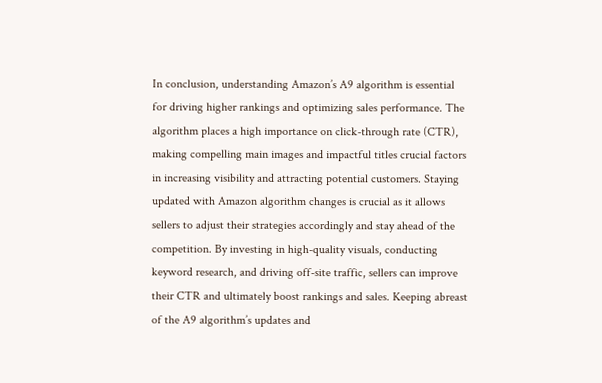In conclusion, understanding Amazon’s A9 algorithm is essential for driving higher rankings and optimizing sales performance. The algorithm places a high importance on click-through rate (CTR), making compelling main images and impactful titles crucial factors in increasing visibility and attracting potential customers. Staying updated with Amazon algorithm changes is crucial as it allows sellers to adjust their strategies accordingly and stay ahead of the competition. By investing in high-quality visuals, conducting keyword research, and driving off-site traffic, sellers can improve their CTR and ultimately boost rankings and sales. Keeping abreast of the A9 algorithm’s updates and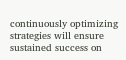continuously optimizing strategies will ensure sustained success on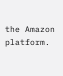the Amazon platform.